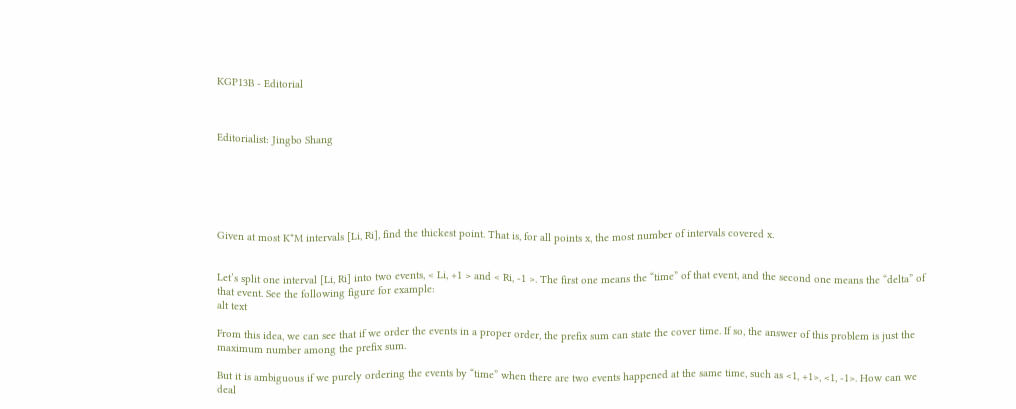KGP13B - Editorial



Editorialist: Jingbo Shang






Given at most K*M intervals [Li, Ri], find the thickest point. That is, for all points x, the most number of intervals covered x.


Let’s split one interval [Li, Ri] into two events, < Li, +1 > and < Ri, -1 >. The first one means the “time” of that event, and the second one means the “delta” of that event. See the following figure for example:
alt text

From this idea, we can see that if we order the events in a proper order, the prefix sum can state the cover time. If so, the answer of this problem is just the maximum number among the prefix sum.

But it is ambiguous if we purely ordering the events by “time” when there are two events happened at the same time, such as <1, +1>, <1, -1>. How can we deal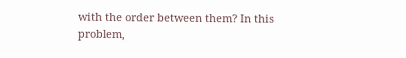with the order between them? In this problem,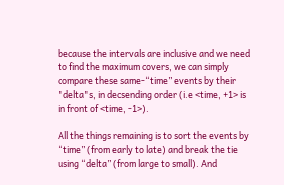because the intervals are inclusive and we need to find the maximum covers, we can simply compare these same-“time” events by their "delta"s, in decsending order (i.e <time, +1> is in front of <time, -1>).

All the things remaining is to sort the events by “time” (from early to late) and break the tie using “delta” (from large to small). And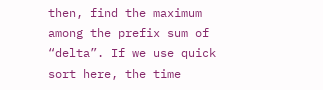then, find the maximum among the prefix sum of “delta”. If we use quick sort here, the time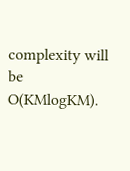complexity will be O(KMlogKM).